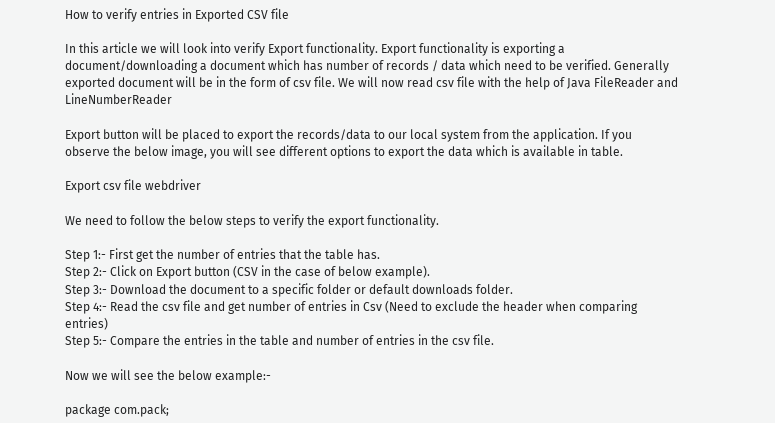How to verify entries in Exported CSV file

In this article we will look into verify Export functionality. Export functionality is exporting a document/downloading a document which has number of records / data which need to be verified. Generally exported document will be in the form of csv file. We will now read csv file with the help of Java FileReader and LineNumberReader

Export button will be placed to export the records/data to our local system from the application. If you observe the below image, you will see different options to export the data which is available in table.

Export csv file webdriver

We need to follow the below steps to verify the export functionality.

Step 1:- First get the number of entries that the table has.
Step 2:- Click on Export button (CSV in the case of below example).
Step 3:- Download the document to a specific folder or default downloads folder.
Step 4:- Read the csv file and get number of entries in Csv (Need to exclude the header when comparing entries)
Step 5:- Compare the entries in the table and number of entries in the csv file.

Now we will see the below example:-

package com.pack;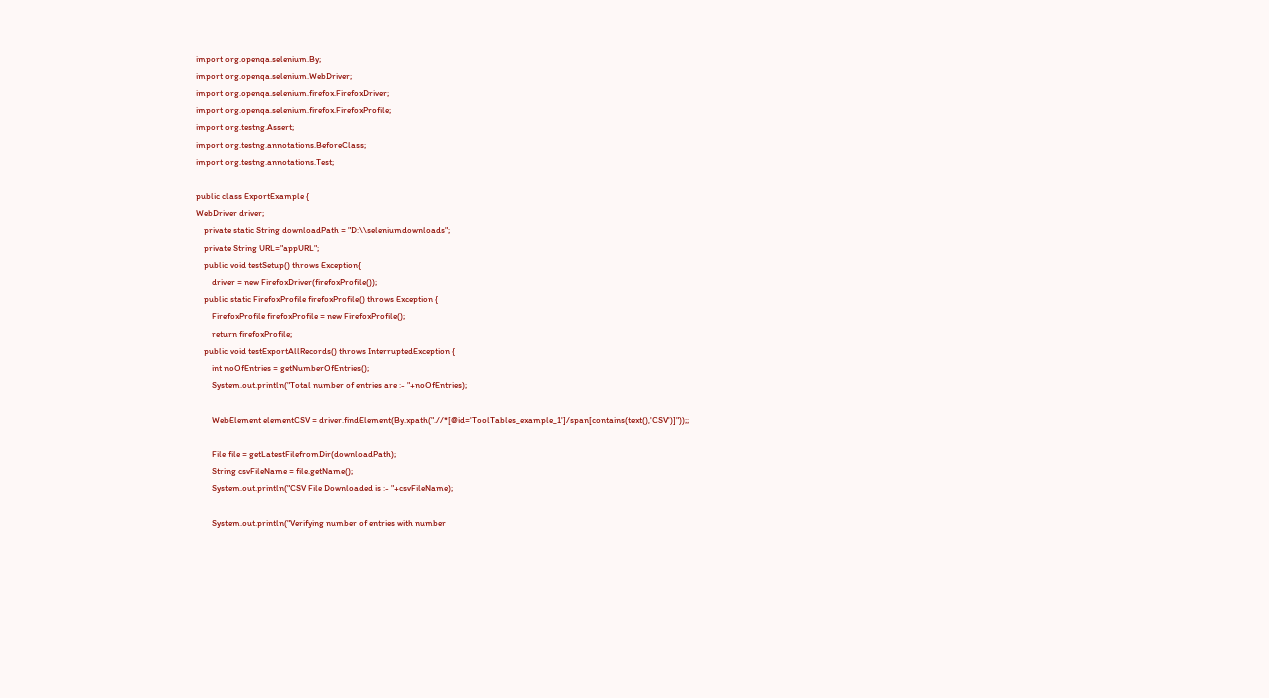import org.openqa.selenium.By;
import org.openqa.selenium.WebDriver;
import org.openqa.selenium.firefox.FirefoxDriver;
import org.openqa.selenium.firefox.FirefoxProfile;
import org.testng.Assert;
import org.testng.annotations.BeforeClass;
import org.testng.annotations.Test;

public class ExportExample {
WebDriver driver;
    private static String downloadPath = "D:\\seleniumdownloads";
    private String URL="appURL";
    public void testSetup() throws Exception{
        driver = new FirefoxDriver(firefoxProfile());
    public static FirefoxProfile firefoxProfile() throws Exception {
        FirefoxProfile firefoxProfile = new FirefoxProfile();
        return firefoxProfile;
    public void testExportAllRecords() throws InterruptedException {
        int noOfEntries = getNumberOfEntries();
        System.out.println("Total number of entries are :- "+noOfEntries);

        WebElement elementCSV = driver.findElement(By.xpath(".//*[@id='ToolTables_example_1']/span[contains(text(),'CSV')]"));;

        File file = getLatestFilefromDir(downloadPath);
        String csvFileName = file.getName();
        System.out.println("CSV File Downloaded is :- "+csvFileName);

        System.out.println("Verifying number of entries with number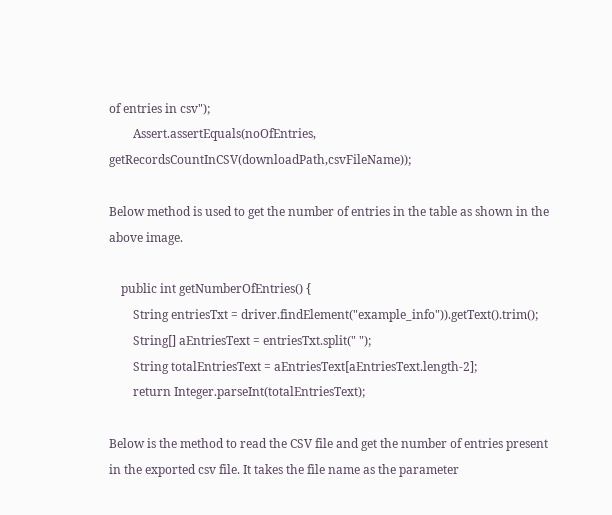of entries in csv");
        Assert.assertEquals(noOfEntries, getRecordsCountInCSV(downloadPath,csvFileName));

Below method is used to get the number of entries in the table as shown in the above image.

    public int getNumberOfEntries() {
        String entriesTxt = driver.findElement("example_info")).getText().trim();
        String[] aEntriesText = entriesTxt.split(" ");
        String totalEntriesText = aEntriesText[aEntriesText.length-2];
        return Integer.parseInt(totalEntriesText);

Below is the method to read the CSV file and get the number of entries present in the exported csv file. It takes the file name as the parameter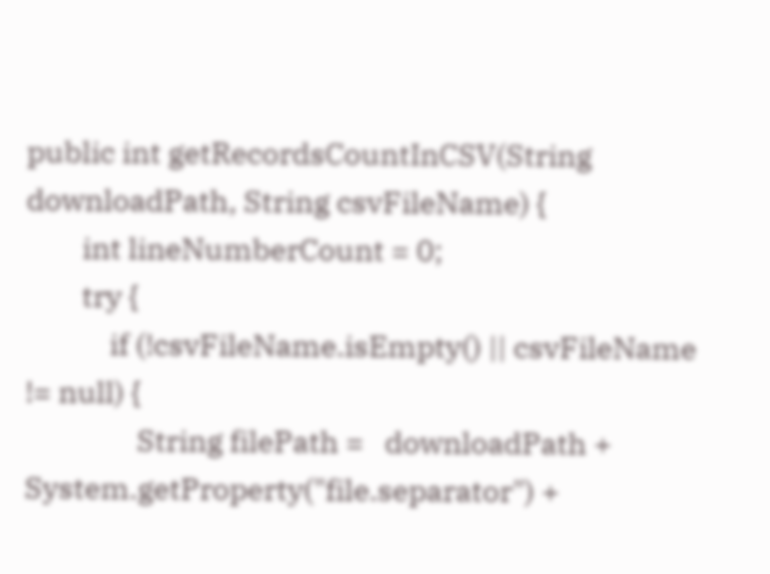public int getRecordsCountInCSV(String downloadPath, String csvFileName) {
        int lineNumberCount = 0;
        try {
            if (!csvFileName.isEmpty() || csvFileName != null) {
                String filePath =   downloadPath + System.getProperty("file.separator") +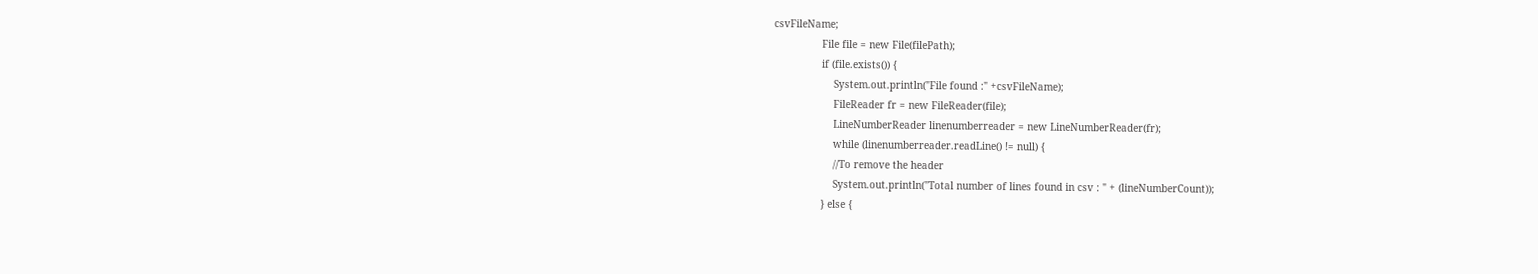csvFileName;
                File file = new File(filePath);
                if (file.exists()) {
                    System.out.println("File found :" +csvFileName);
                    FileReader fr = new FileReader(file);
                    LineNumberReader linenumberreader = new LineNumberReader(fr);
                    while (linenumberreader.readLine() != null) {
                    //To remove the header
                    System.out.println("Total number of lines found in csv : " + (lineNumberCount));
                } else {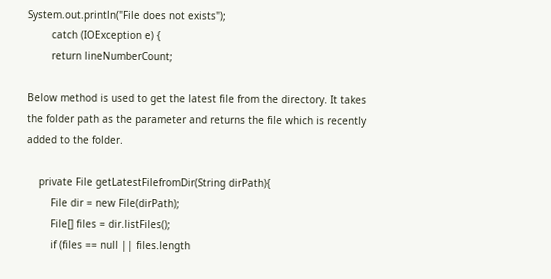System.out.println("File does not exists");
        catch (IOException e) {
        return lineNumberCount;

Below method is used to get the latest file from the directory. It takes the folder path as the parameter and returns the file which is recently added to the folder.

    private File getLatestFilefromDir(String dirPath){
        File dir = new File(dirPath);
        File[] files = dir.listFiles();
        if (files == null || files.length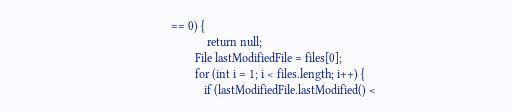== 0) {
            return null;
        File lastModifiedFile = files[0];
        for (int i = 1; i < files.length; i++) {
           if (lastModifiedFile.lastModified() <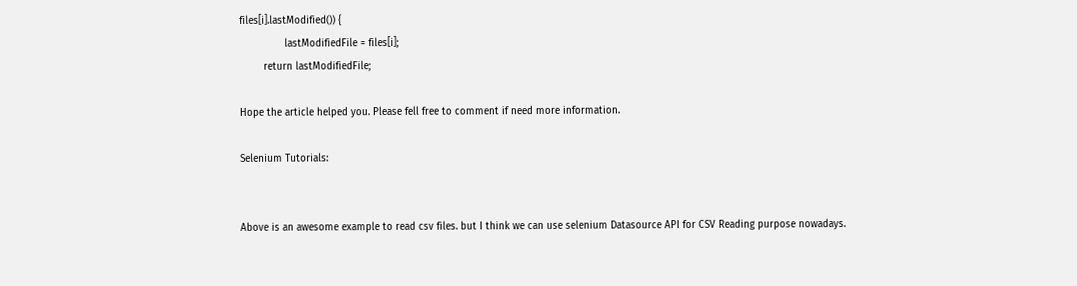files[i].lastModified()) {
               lastModifiedFile = files[i];
        return lastModifiedFile;

Hope the article helped you. Please fell free to comment if need more information.

Selenium Tutorials:


Above is an awesome example to read csv files. but I think we can use selenium Datasource API for CSV Reading purpose nowadays.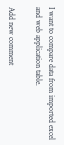I want to compare data from imported excel and web application table.

Add new comment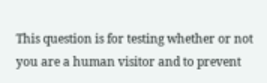This question is for testing whether or not you are a human visitor and to prevent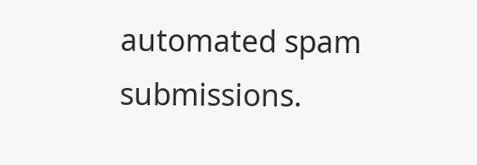automated spam submissions.